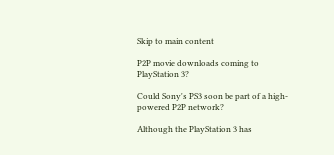Skip to main content

P2P movie downloads coming to PlayStation 3?

Could Sony's PS3 soon be part of a high-powered P2P network?

Although the PlayStation 3 has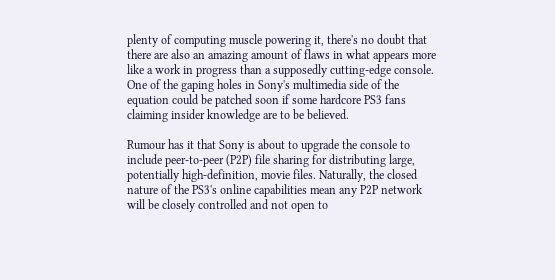plenty of computing muscle powering it, there's no doubt that there are also an amazing amount of flaws in what appears more like a work in progress than a supposedly cutting-edge console. One of the gaping holes in Sony's multimedia side of the equation could be patched soon if some hardcore PS3 fans claiming insider knowledge are to be believed.

Rumour has it that Sony is about to upgrade the console to include peer-to-peer (P2P) file sharing for distributing large, potentially high-definition, movie files. Naturally, the closed nature of the PS3's online capabilities mean any P2P network will be closely controlled and not open to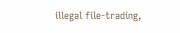illegal file-trading,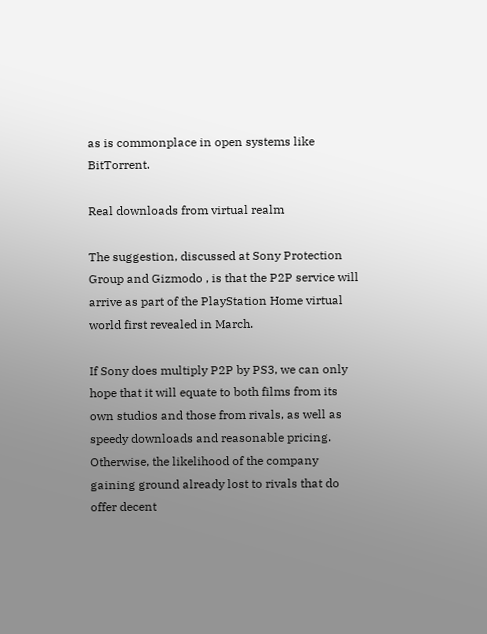as is commonplace in open systems like BitTorrent.

Real downloads from virtual realm

The suggestion, discussed at Sony Protection Group and Gizmodo , is that the P2P service will arrive as part of the PlayStation Home virtual world first revealed in March.

If Sony does multiply P2P by PS3, we can only hope that it will equate to both films from its own studios and those from rivals, as well as speedy downloads and reasonable pricing. Otherwise, the likelihood of the company gaining ground already lost to rivals that do offer decent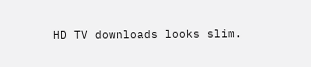HD TV downloads looks slim.